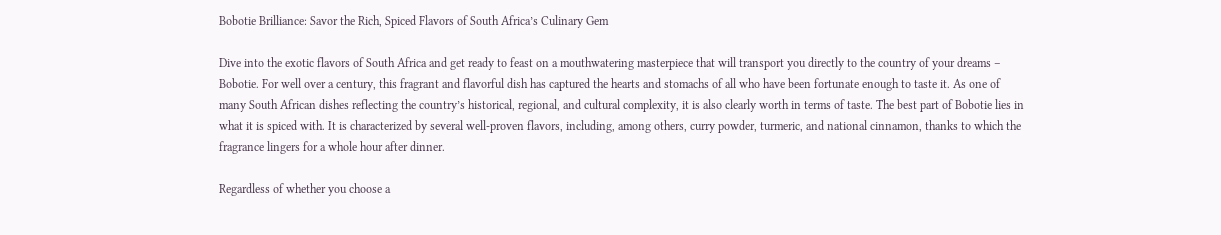Bobotie Brilliance: Savor the Rich, Spiced Flavors of South Africa’s Culinary Gem

Dive into the exotic flavors of South Africa and get ready to feast on a mouthwatering masterpiece that will transport you directly to the country of your dreams – Bobotie. For well over a century, this fragrant and flavorful dish has captured the hearts and stomachs of all who have been fortunate enough to taste it. As one of many South African dishes reflecting the country’s historical, regional, and cultural complexity, it is also clearly worth in terms of taste. The best part of Bobotie lies in what it is spiced with. It is characterized by several well-proven flavors, including, among others, curry powder, turmeric, and national cinnamon, thanks to which the fragrance lingers for a whole hour after dinner.

Regardless of whether you choose a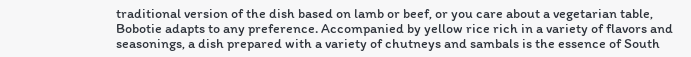traditional version of the dish based on lamb or beef, or you care about a vegetarian table, Bobotie adapts to any preference. Accompanied by yellow rice rich in a variety of flavors and seasonings, a dish prepared with a variety of chutneys and sambals is the essence of South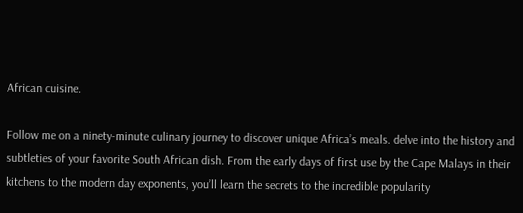African cuisine.

Follow me on a ninety-minute culinary journey to discover unique Africa’s meals. delve into the history and subtleties of your favorite South African dish. From the early days of first use by the Cape Malays in their kitchens to the modern day exponents, you’ll learn the secrets to the incredible popularity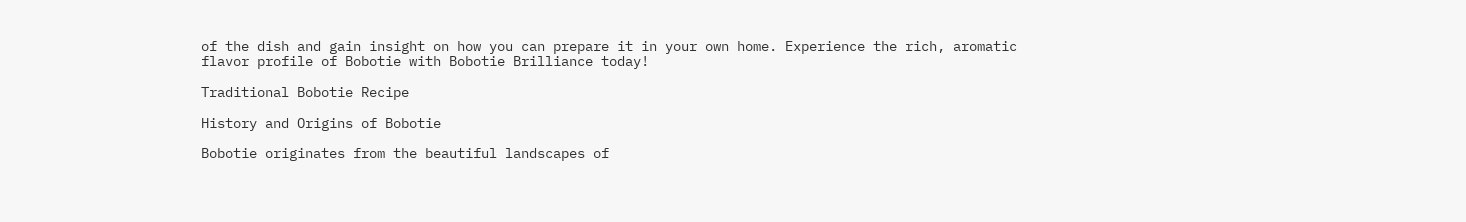of the dish and gain insight on how you can prepare it in your own home. Experience the rich, aromatic flavor profile of Bobotie with Bobotie Brilliance today!

Traditional Bobotie Recipe

History and Origins of Bobotie

Bobotie originates from the beautiful landscapes of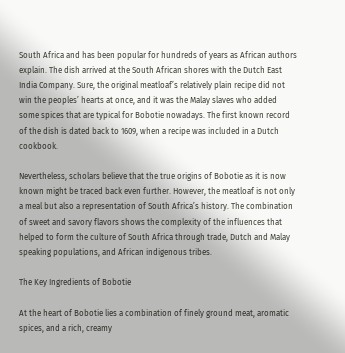South Africa and has been popular for hundreds of years as African authors explain. The dish arrived at the South African shores with the Dutch East India Company. Sure, the original meatloaf’s relatively plain recipe did not win the peoples’ hearts at once, and it was the Malay slaves who added some spices that are typical for Bobotie nowadays. The first known record of the dish is dated back to 1609, when a recipe was included in a Dutch cookbook.

Nevertheless, scholars believe that the true origins of Bobotie as it is now known might be traced back even further. However, the meatloaf is not only a meal but also a representation of South Africa’s history. The combination of sweet and savory flavors shows the complexity of the influences that helped to form the culture of South Africa through trade, Dutch and Malay speaking populations, and African indigenous tribes.

The Key Ingredients of Bobotie

At the heart of Bobotie lies a combination of finely ground meat, aromatic spices, and a rich, creamy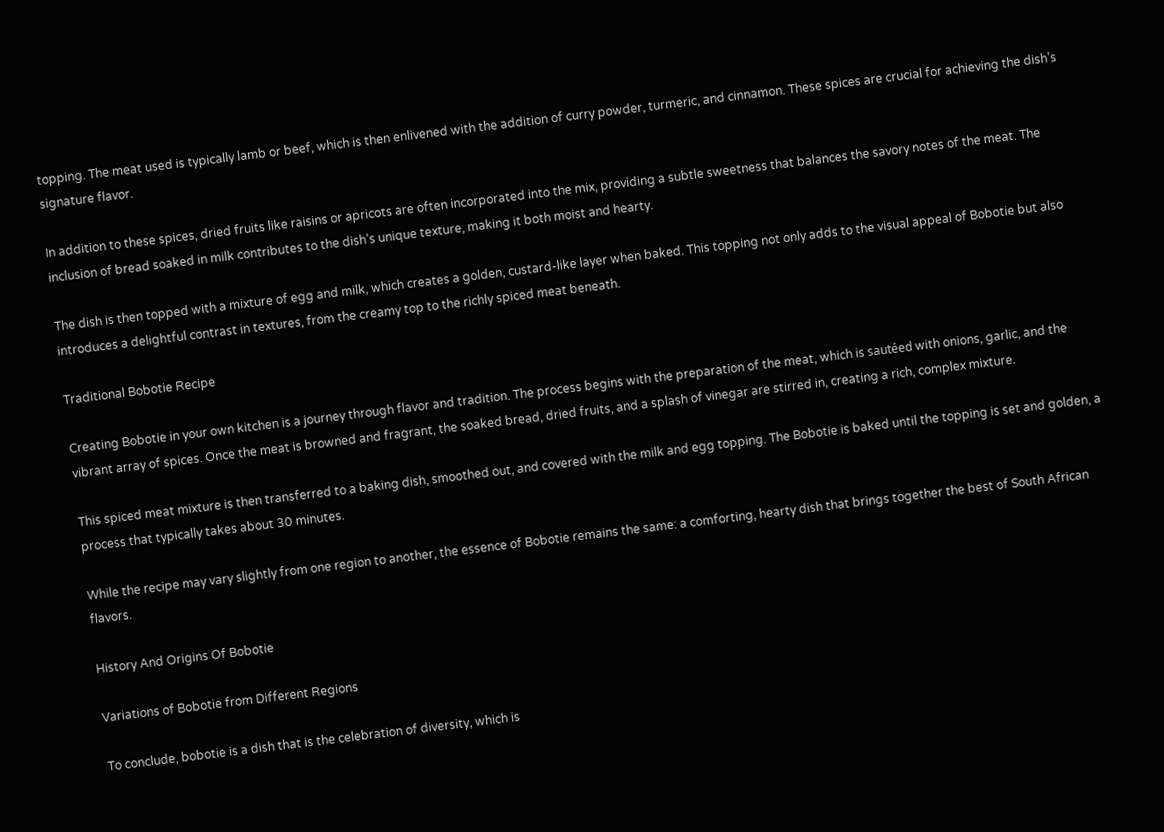topping. The meat used is typically lamb or beef, which is then enlivened with the addition of curry powder, turmeric, and cinnamon. These spices are crucial for achieving the dish’s signature flavor.

In addition to these spices, dried fruits like raisins or apricots are often incorporated into the mix, providing a subtle sweetness that balances the savory notes of the meat. The inclusion of bread soaked in milk contributes to the dish’s unique texture, making it both moist and hearty.

The dish is then topped with a mixture of egg and milk, which creates a golden, custard-like layer when baked. This topping not only adds to the visual appeal of Bobotie but also introduces a delightful contrast in textures, from the creamy top to the richly spiced meat beneath.

Traditional Bobotie Recipe

Creating Bobotie in your own kitchen is a journey through flavor and tradition. The process begins with the preparation of the meat, which is sautéed with onions, garlic, and the vibrant array of spices. Once the meat is browned and fragrant, the soaked bread, dried fruits, and a splash of vinegar are stirred in, creating a rich, complex mixture.

This spiced meat mixture is then transferred to a baking dish, smoothed out, and covered with the milk and egg topping. The Bobotie is baked until the topping is set and golden, a process that typically takes about 30 minutes.

While the recipe may vary slightly from one region to another, the essence of Bobotie remains the same: a comforting, hearty dish that brings together the best of South African flavors.

History And Origins Of Bobotie

Variations of Bobotie from Different Regions

To conclude, bobotie is a dish that is the celebration of diversity, which is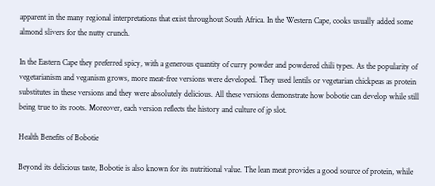apparent in the many regional interpretations that exist throughout South Africa. In the Western Cape, cooks usually added some almond slivers for the nutty crunch.

In the Eastern Cape they preferred spicy, with a generous quantity of curry powder and powdered chili types. As the popularity of vegetarianism and veganism grows, more meat-free versions were developed. They used lentils or vegetarian chickpeas as protein substitutes in these versions and they were absolutely delicious. All these versions demonstrate how bobotie can develop while still being true to its roots. Moreover, each version reflects the history and culture of jp slot.

Health Benefits of Bobotie

Beyond its delicious taste, Bobotie is also known for its nutritional value. The lean meat provides a good source of protein, while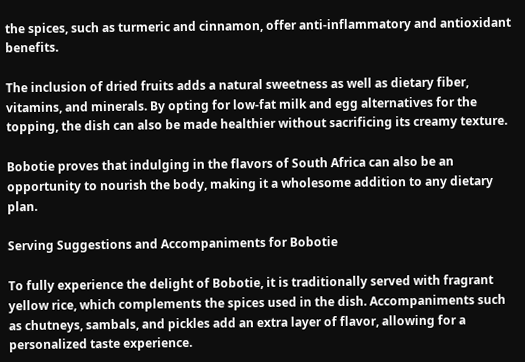the spices, such as turmeric and cinnamon, offer anti-inflammatory and antioxidant benefits.

The inclusion of dried fruits adds a natural sweetness as well as dietary fiber, vitamins, and minerals. By opting for low-fat milk and egg alternatives for the topping, the dish can also be made healthier without sacrificing its creamy texture.

Bobotie proves that indulging in the flavors of South Africa can also be an opportunity to nourish the body, making it a wholesome addition to any dietary plan.

Serving Suggestions and Accompaniments for Bobotie

To fully experience the delight of Bobotie, it is traditionally served with fragrant yellow rice, which complements the spices used in the dish. Accompaniments such as chutneys, sambals, and pickles add an extra layer of flavor, allowing for a personalized taste experience.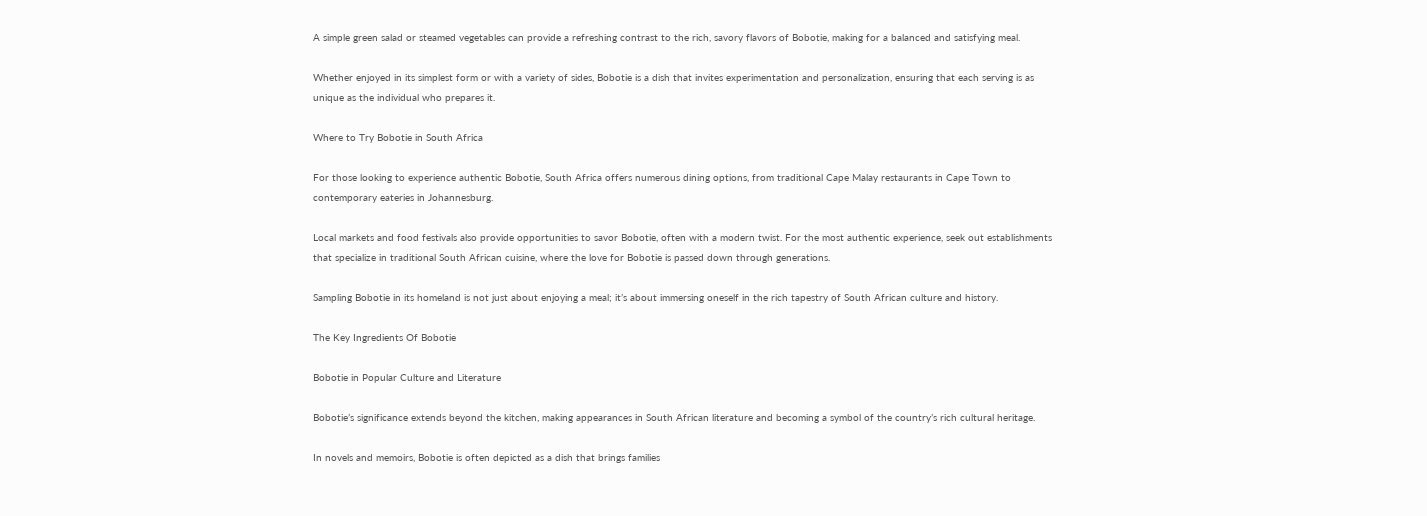A simple green salad or steamed vegetables can provide a refreshing contrast to the rich, savory flavors of Bobotie, making for a balanced and satisfying meal.

Whether enjoyed in its simplest form or with a variety of sides, Bobotie is a dish that invites experimentation and personalization, ensuring that each serving is as unique as the individual who prepares it.

Where to Try Bobotie in South Africa

For those looking to experience authentic Bobotie, South Africa offers numerous dining options, from traditional Cape Malay restaurants in Cape Town to contemporary eateries in Johannesburg.

Local markets and food festivals also provide opportunities to savor Bobotie, often with a modern twist. For the most authentic experience, seek out establishments that specialize in traditional South African cuisine, where the love for Bobotie is passed down through generations.

Sampling Bobotie in its homeland is not just about enjoying a meal; it’s about immersing oneself in the rich tapestry of South African culture and history.

The Key Ingredients Of Bobotie

Bobotie in Popular Culture and Literature

Bobotie’s significance extends beyond the kitchen, making appearances in South African literature and becoming a symbol of the country’s rich cultural heritage.

In novels and memoirs, Bobotie is often depicted as a dish that brings families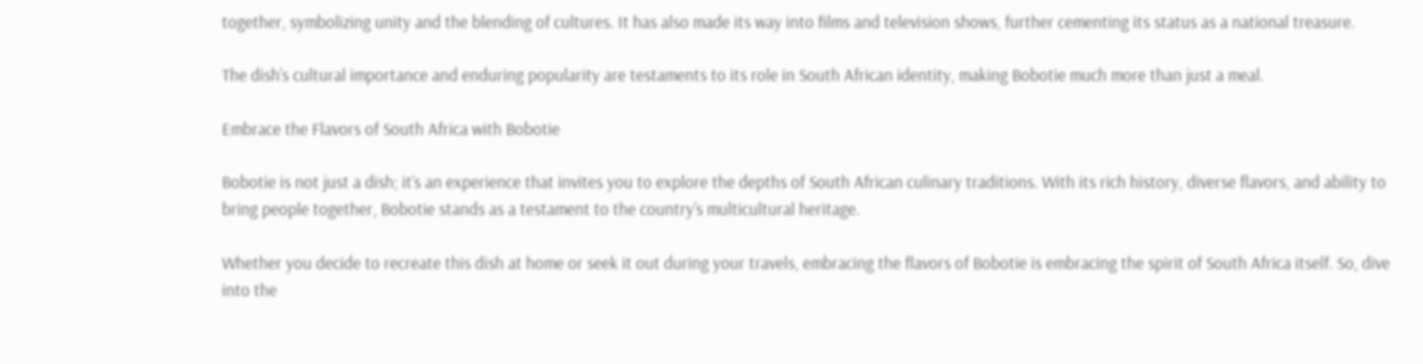together, symbolizing unity and the blending of cultures. It has also made its way into films and television shows, further cementing its status as a national treasure.

The dish’s cultural importance and enduring popularity are testaments to its role in South African identity, making Bobotie much more than just a meal.

Embrace the Flavors of South Africa with Bobotie

Bobotie is not just a dish; it’s an experience that invites you to explore the depths of South African culinary traditions. With its rich history, diverse flavors, and ability to bring people together, Bobotie stands as a testament to the country’s multicultural heritage.

Whether you decide to recreate this dish at home or seek it out during your travels, embracing the flavors of Bobotie is embracing the spirit of South Africa itself. So, dive into the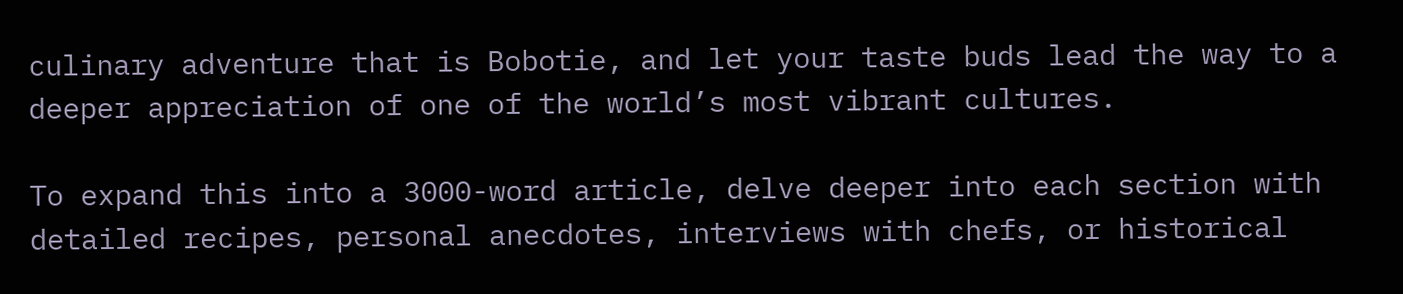culinary adventure that is Bobotie, and let your taste buds lead the way to a deeper appreciation of one of the world’s most vibrant cultures.

To expand this into a 3000-word article, delve deeper into each section with detailed recipes, personal anecdotes, interviews with chefs, or historical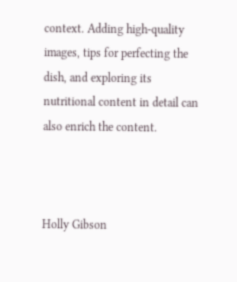context. Adding high-quality images, tips for perfecting the dish, and exploring its nutritional content in detail can also enrich the content.



Holly Gibson